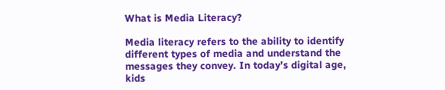What is Media Literacy?

Media literacy refers to the ability to identify different types of media and understand the messages they convey. In today’s digital age, kids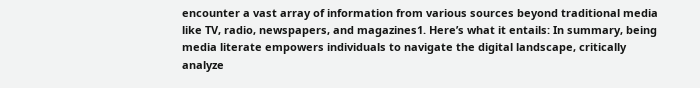encounter a vast array of information from various sources beyond traditional media like TV, radio, newspapers, and magazines1. Here’s what it entails: In summary, being media literate empowers individuals to navigate the digital landscape, critically analyze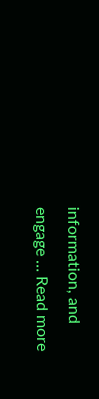information, and engage … Read more